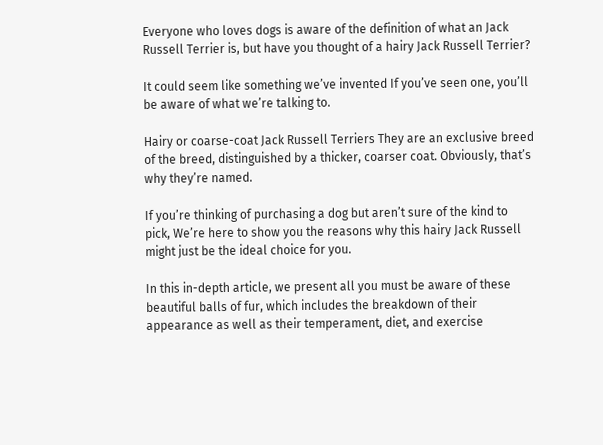Everyone who loves dogs is aware of the definition of what an Jack Russell Terrier is, but have you thought of a hairy Jack Russell Terrier?

It could seem like something we’ve invented If you’ve seen one, you’ll be aware of what we’re talking to.

Hairy or coarse-coat Jack Russell Terriers They are an exclusive breed of the breed, distinguished by a thicker, coarser coat. Obviously, that’s why they’re named.

If you’re thinking of purchasing a dog but aren’t sure of the kind to pick, We’re here to show you the reasons why this hairy Jack Russell might just be the ideal choice for you.

In this in-depth article, we present all you must be aware of these beautiful balls of fur, which includes the breakdown of their appearance as well as their temperament, diet, and exercise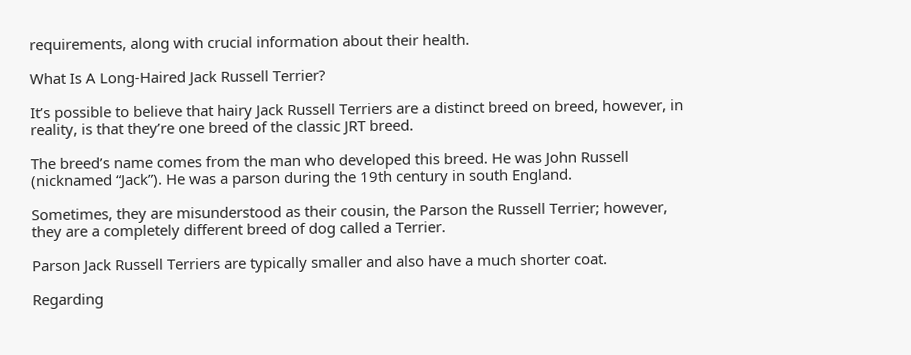requirements, along with crucial information about their health.

What Is A Long-Haired Jack Russell Terrier?

It’s possible to believe that hairy Jack Russell Terriers are a distinct breed on breed, however, in reality, is that they’re one breed of the classic JRT breed.

The breed’s name comes from the man who developed this breed. He was John Russell (nicknamed “Jack”). He was a parson during the 19th century in south England.

Sometimes, they are misunderstood as their cousin, the Parson the Russell Terrier; however, they are a completely different breed of dog called a Terrier.

Parson Jack Russell Terriers are typically smaller and also have a much shorter coat.

Regarding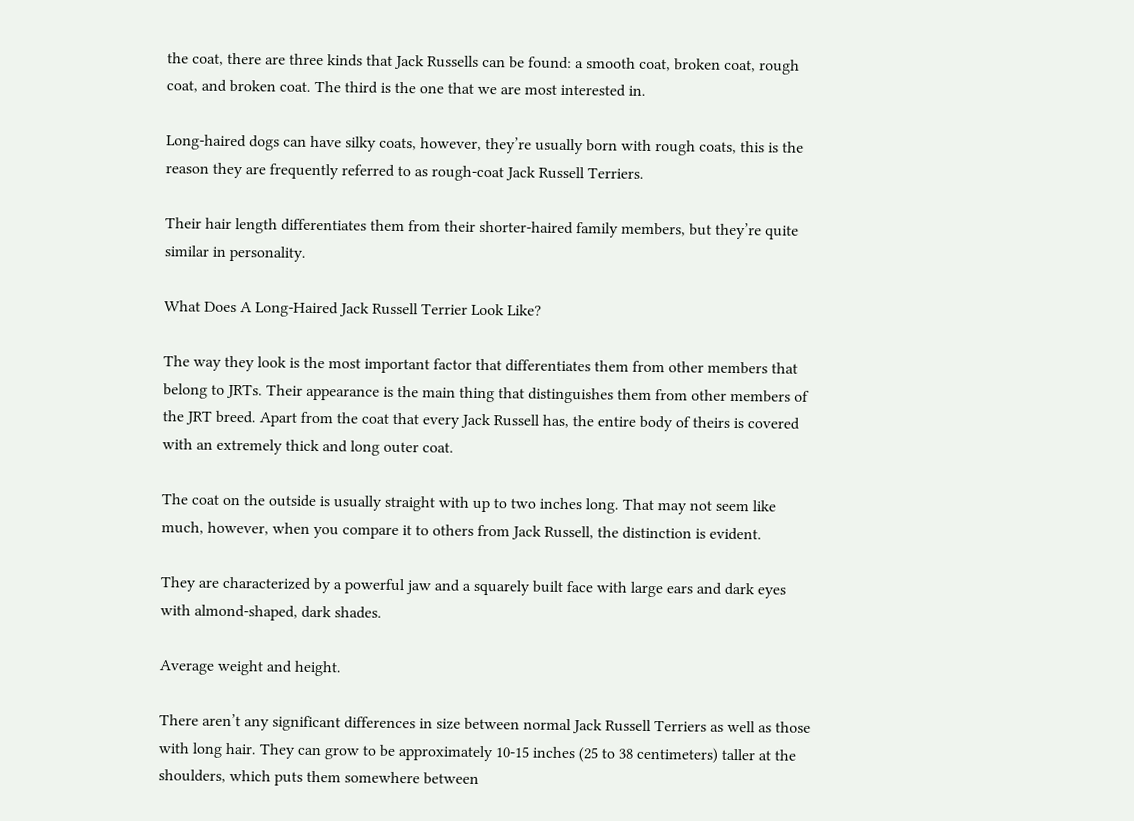the coat, there are three kinds that Jack Russells can be found: a smooth coat, broken coat, rough coat, and broken coat. The third is the one that we are most interested in.

Long-haired dogs can have silky coats, however, they’re usually born with rough coats, this is the reason they are frequently referred to as rough-coat Jack Russell Terriers.

Their hair length differentiates them from their shorter-haired family members, but they’re quite similar in personality.

What Does A Long-Haired Jack Russell Terrier Look Like?

The way they look is the most important factor that differentiates them from other members that belong to JRTs. Their appearance is the main thing that distinguishes them from other members of the JRT breed. Apart from the coat that every Jack Russell has, the entire body of theirs is covered with an extremely thick and long outer coat.

The coat on the outside is usually straight with up to two inches long. That may not seem like much, however, when you compare it to others from Jack Russell, the distinction is evident.

They are characterized by a powerful jaw and a squarely built face with large ears and dark eyes with almond-shaped, dark shades.

Average weight and height.

There aren’t any significant differences in size between normal Jack Russell Terriers as well as those with long hair. They can grow to be approximately 10-15 inches (25 to 38 centimeters) taller at the shoulders, which puts them somewhere between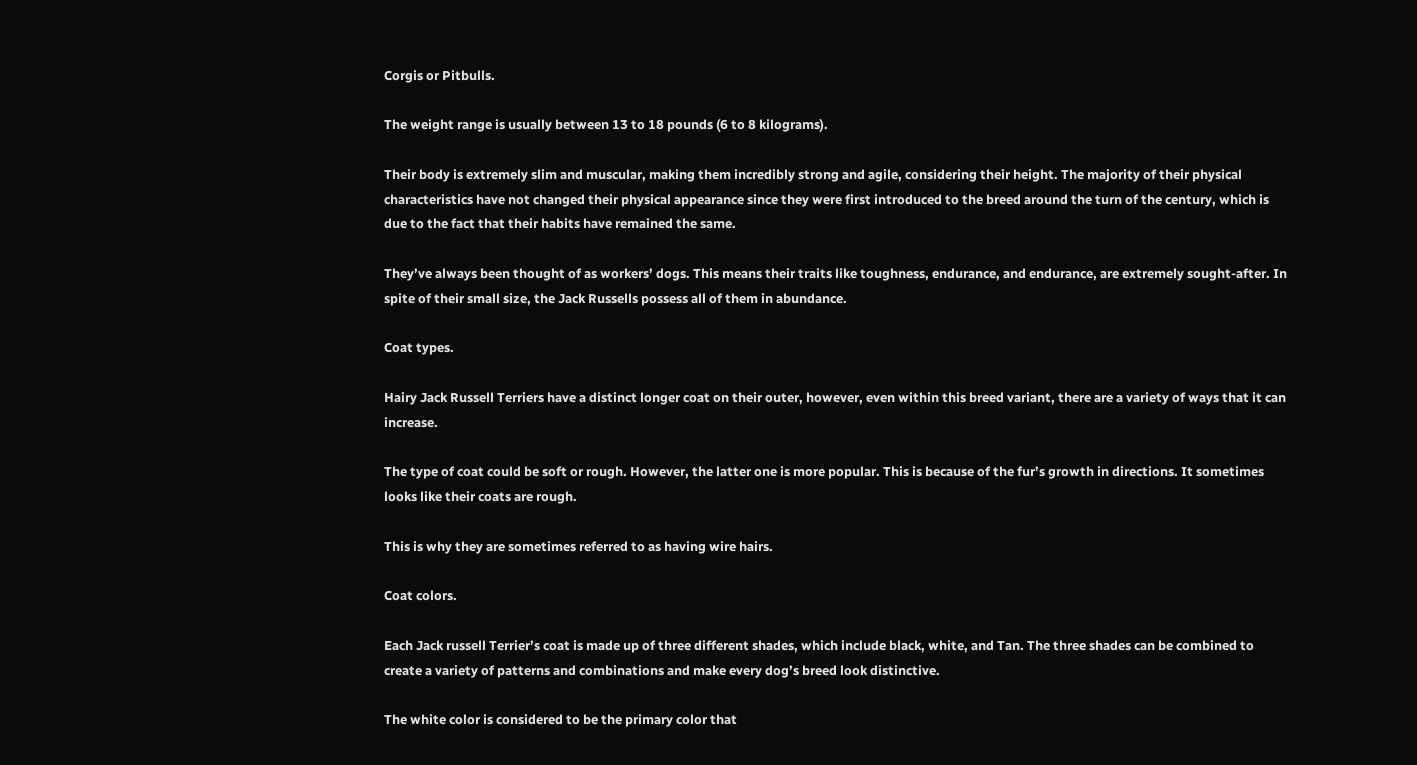Corgis or Pitbulls.

The weight range is usually between 13 to 18 pounds (6 to 8 kilograms).

Their body is extremely slim and muscular, making them incredibly strong and agile, considering their height. The majority of their physical characteristics have not changed their physical appearance since they were first introduced to the breed around the turn of the century, which is due to the fact that their habits have remained the same.

They’ve always been thought of as workers’ dogs. This means their traits like toughness, endurance, and endurance, are extremely sought-after. In spite of their small size, the Jack Russells possess all of them in abundance.

Coat types.

Hairy Jack Russell Terriers have a distinct longer coat on their outer, however, even within this breed variant, there are a variety of ways that it can increase.

The type of coat could be soft or rough. However, the latter one is more popular. This is because of the fur’s growth in directions. It sometimes looks like their coats are rough.

This is why they are sometimes referred to as having wire hairs.

Coat colors.

Each Jack russell Terrier’s coat is made up of three different shades, which include black, white, and Tan. The three shades can be combined to create a variety of patterns and combinations and make every dog’s breed look distinctive.

The white color is considered to be the primary color that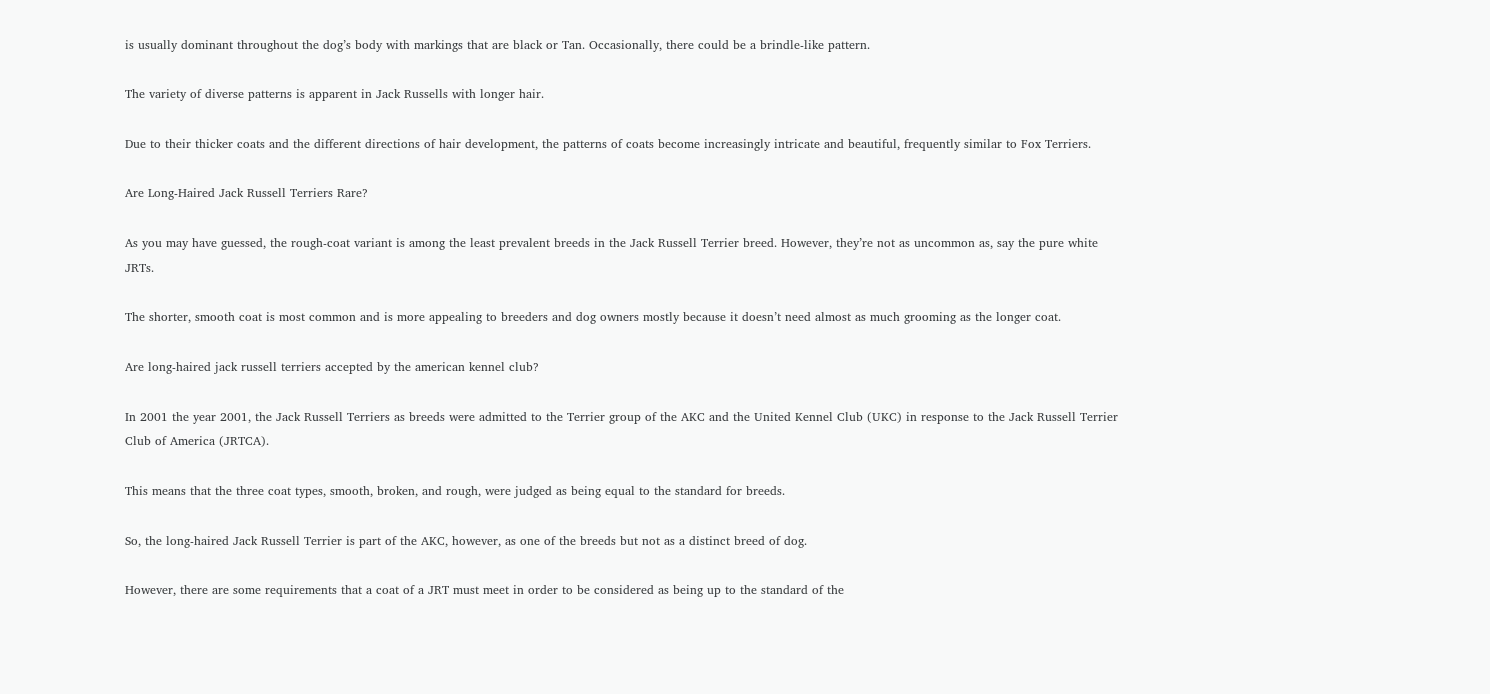is usually dominant throughout the dog’s body with markings that are black or Tan. Occasionally, there could be a brindle-like pattern.

The variety of diverse patterns is apparent in Jack Russells with longer hair.

Due to their thicker coats and the different directions of hair development, the patterns of coats become increasingly intricate and beautiful, frequently similar to Fox Terriers.

Are Long-Haired Jack Russell Terriers Rare?

As you may have guessed, the rough-coat variant is among the least prevalent breeds in the Jack Russell Terrier breed. However, they’re not as uncommon as, say the pure white JRTs.

The shorter, smooth coat is most common and is more appealing to breeders and dog owners mostly because it doesn’t need almost as much grooming as the longer coat.

Are long-haired jack russell terriers accepted by the american kennel club?

In 2001 the year 2001, the Jack Russell Terriers as breeds were admitted to the Terrier group of the AKC and the United Kennel Club (UKC) in response to the Jack Russell Terrier Club of America (JRTCA).

This means that the three coat types, smooth, broken, and rough, were judged as being equal to the standard for breeds.

So, the long-haired Jack Russell Terrier is part of the AKC, however, as one of the breeds but not as a distinct breed of dog.

However, there are some requirements that a coat of a JRT must meet in order to be considered as being up to the standard of the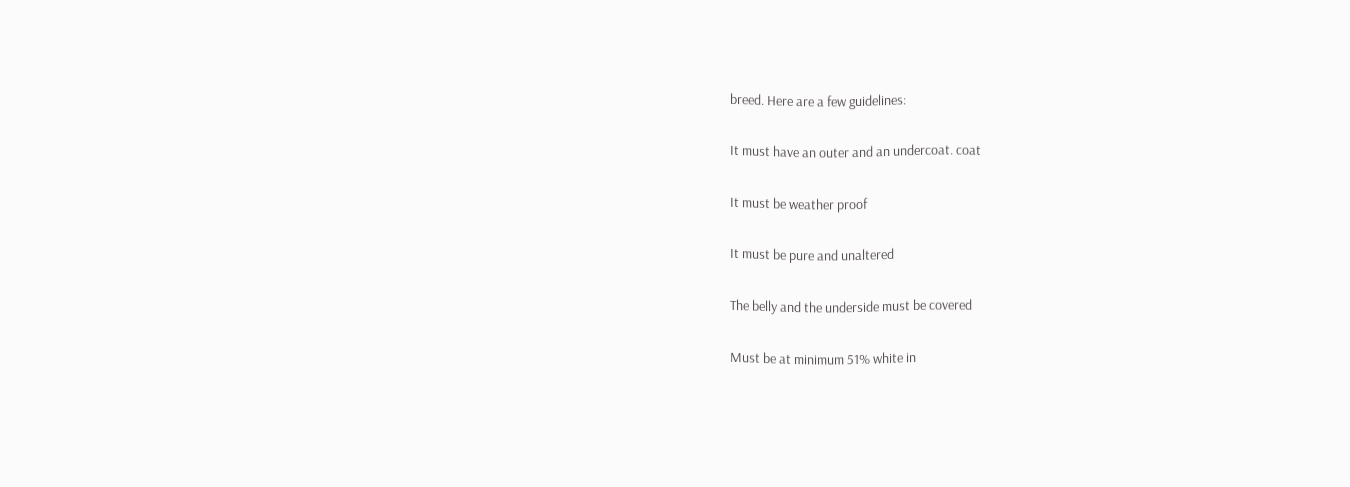breed. Here are a few guidelines:

It must have an outer and an undercoat. coat

It must be weather proof

It must be pure and unaltered

The belly and the underside must be covered

Must be at minimum 51% white in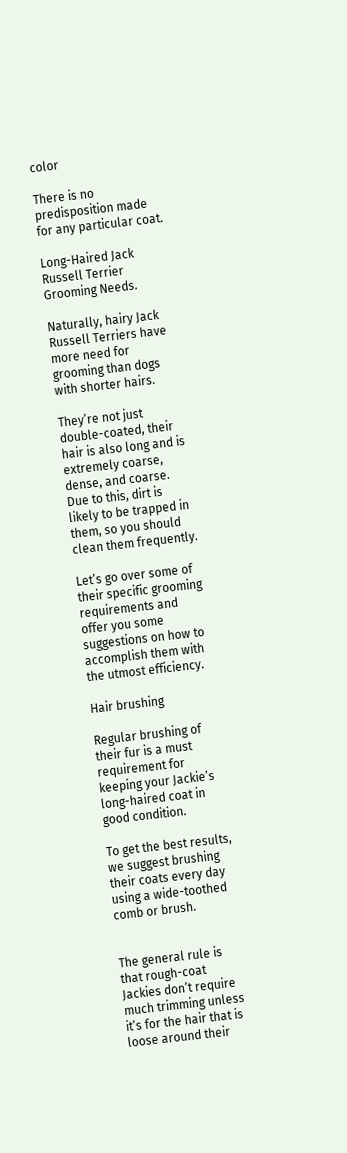color

There is no predisposition made for any particular coat.

Long-Haired Jack Russell Terrier Grooming Needs.

Naturally, hairy Jack Russell Terriers have more need for grooming than dogs with shorter hairs.

They’re not just double-coated, their hair is also long and is extremely coarse, dense, and coarse. Due to this, dirt is likely to be trapped in them, so you should clean them frequently.

Let’s go over some of their specific grooming requirements and offer you some suggestions on how to accomplish them with the utmost efficiency.

Hair brushing

Regular brushing of their fur is a must requirement for keeping your Jackie’s long-haired coat in good condition.

To get the best results, we suggest brushing their coats every day using a wide-toothed comb or brush.


The general rule is that rough-coat Jackies don’t require much trimming unless it’s for the hair that is loose around their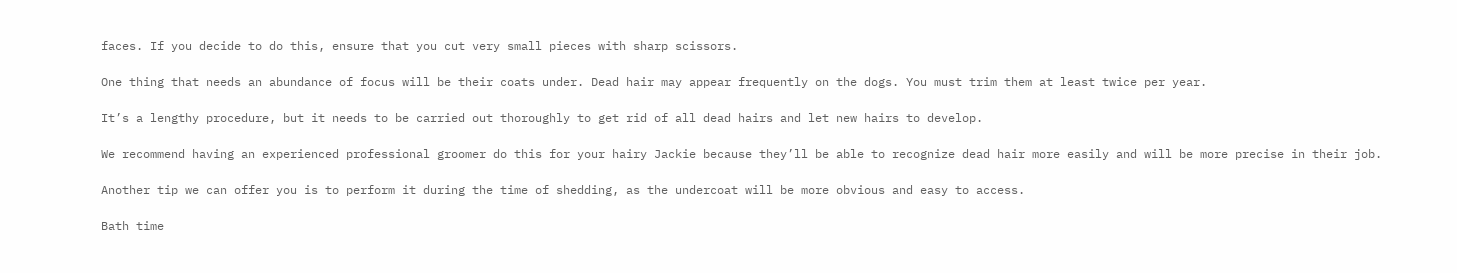faces. If you decide to do this, ensure that you cut very small pieces with sharp scissors.

One thing that needs an abundance of focus will be their coats under. Dead hair may appear frequently on the dogs. You must trim them at least twice per year.

It’s a lengthy procedure, but it needs to be carried out thoroughly to get rid of all dead hairs and let new hairs to develop.

We recommend having an experienced professional groomer do this for your hairy Jackie because they’ll be able to recognize dead hair more easily and will be more precise in their job.

Another tip we can offer you is to perform it during the time of shedding, as the undercoat will be more obvious and easy to access.

Bath time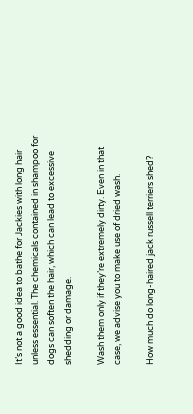It’s not a good idea to bathe for Jackies with long hair unless essential. The chemicals contained in shampoo for dogs can soften the hair, which can lead to excessive shedding or damage.

Wash them only if they’re extremely dirty. Even in that case, we advise you to make use of dried wash.

How much do long-haired jack russell terriers shed?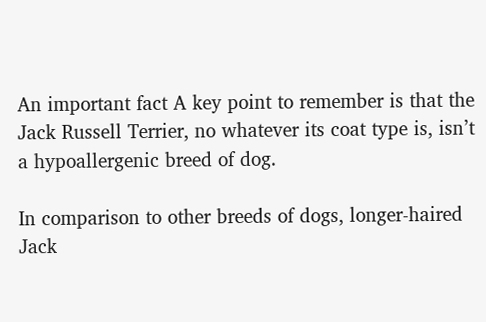An important fact A key point to remember is that the Jack Russell Terrier, no whatever its coat type is, isn’t a hypoallergenic breed of dog.

In comparison to other breeds of dogs, longer-haired Jack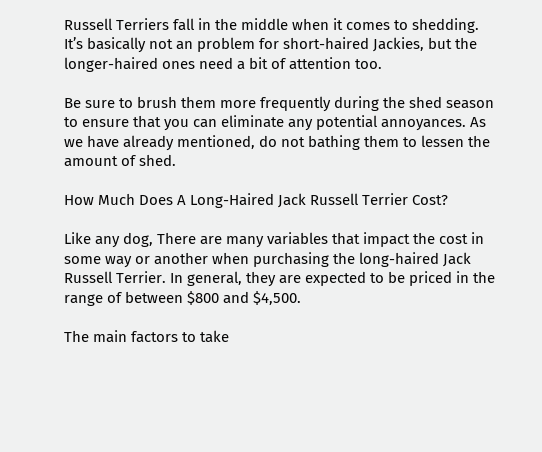Russell Terriers fall in the middle when it comes to shedding. It’s basically not an problem for short-haired Jackies, but the longer-haired ones need a bit of attention too.

Be sure to brush them more frequently during the shed season to ensure that you can eliminate any potential annoyances. As we have already mentioned, do not bathing them to lessen the amount of shed.

How Much Does A Long-Haired Jack Russell Terrier Cost?

Like any dog, There are many variables that impact the cost in some way or another when purchasing the long-haired Jack Russell Terrier. In general, they are expected to be priced in the range of between $800 and $4,500.

The main factors to take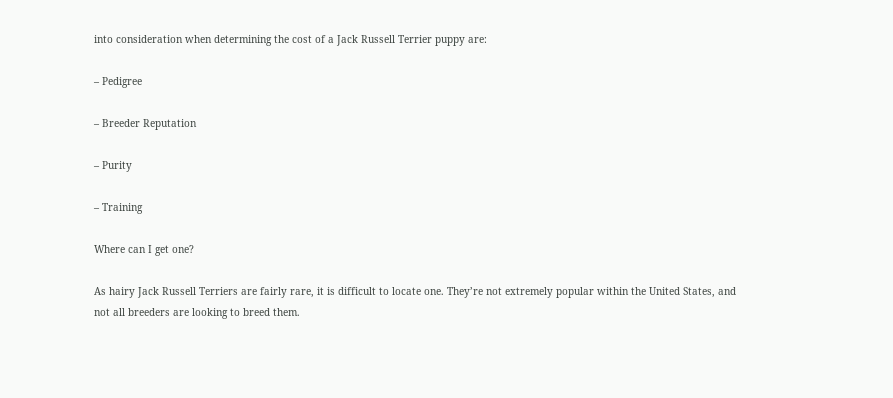into consideration when determining the cost of a Jack Russell Terrier puppy are:

– Pedigree

– Breeder Reputation

– Purity

– Training

Where can I get one?

As hairy Jack Russell Terriers are fairly rare, it is difficult to locate one. They’re not extremely popular within the United States, and not all breeders are looking to breed them.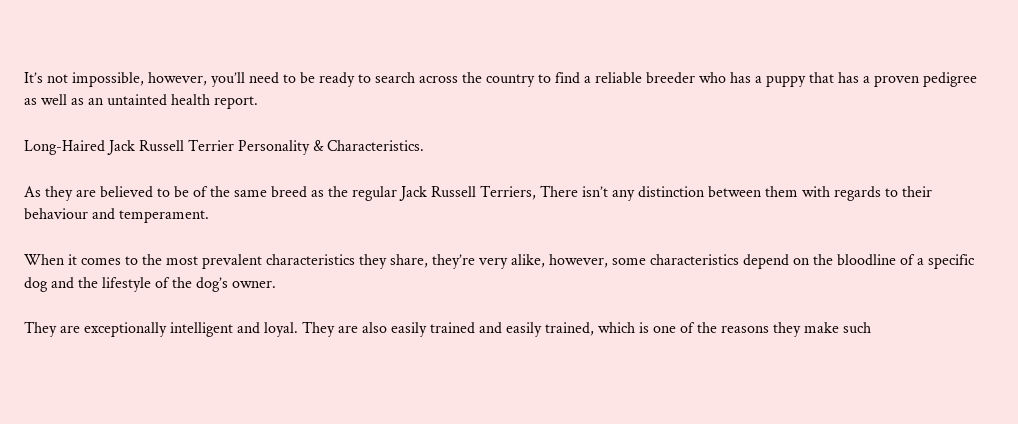It’s not impossible, however, you’ll need to be ready to search across the country to find a reliable breeder who has a puppy that has a proven pedigree as well as an untainted health report.

Long-Haired Jack Russell Terrier Personality & Characteristics.

As they are believed to be of the same breed as the regular Jack Russell Terriers, There isn’t any distinction between them with regards to their behaviour and temperament.

When it comes to the most prevalent characteristics they share, they’re very alike, however, some characteristics depend on the bloodline of a specific dog and the lifestyle of the dog’s owner.

They are exceptionally intelligent and loyal. They are also easily trained and easily trained, which is one of the reasons they make such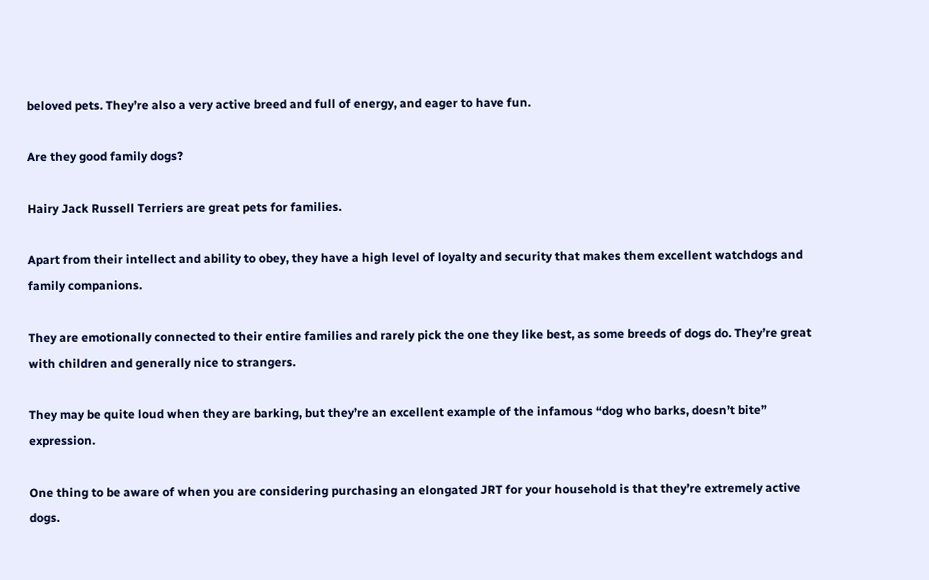beloved pets. They’re also a very active breed and full of energy, and eager to have fun.

Are they good family dogs?

Hairy Jack Russell Terriers are great pets for families.

Apart from their intellect and ability to obey, they have a high level of loyalty and security that makes them excellent watchdogs and family companions.

They are emotionally connected to their entire families and rarely pick the one they like best, as some breeds of dogs do. They’re great with children and generally nice to strangers.

They may be quite loud when they are barking, but they’re an excellent example of the infamous “dog who barks, doesn’t bite” expression.

One thing to be aware of when you are considering purchasing an elongated JRT for your household is that they’re extremely active dogs.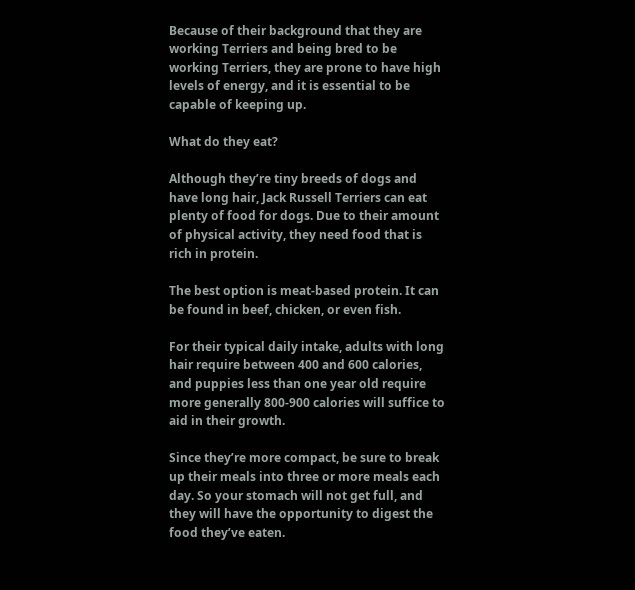Because of their background that they are working Terriers and being bred to be working Terriers, they are prone to have high levels of energy, and it is essential to be capable of keeping up.

What do they eat?

Although they’re tiny breeds of dogs and have long hair, Jack Russell Terriers can eat plenty of food for dogs. Due to their amount of physical activity, they need food that is rich in protein.

The best option is meat-based protein. It can be found in beef, chicken, or even fish.

For their typical daily intake, adults with long hair require between 400 and 600 calories, and puppies less than one year old require more generally 800-900 calories will suffice to aid in their growth.

Since they’re more compact, be sure to break up their meals into three or more meals each day. So your stomach will not get full, and they will have the opportunity to digest the food they’ve eaten.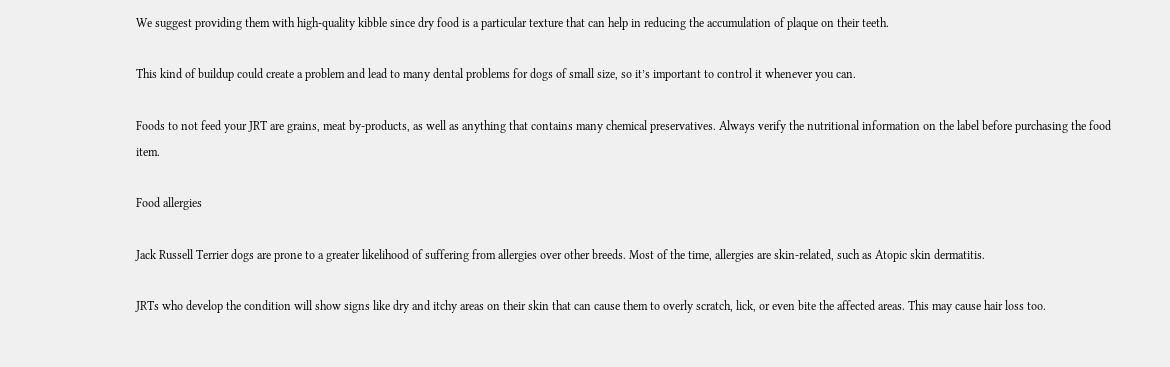We suggest providing them with high-quality kibble since dry food is a particular texture that can help in reducing the accumulation of plaque on their teeth.

This kind of buildup could create a problem and lead to many dental problems for dogs of small size, so it’s important to control it whenever you can.

Foods to not feed your JRT are grains, meat by-products, as well as anything that contains many chemical preservatives. Always verify the nutritional information on the label before purchasing the food item.

Food allergies

Jack Russell Terrier dogs are prone to a greater likelihood of suffering from allergies over other breeds. Most of the time, allergies are skin-related, such as Atopic skin dermatitis.

JRTs who develop the condition will show signs like dry and itchy areas on their skin that can cause them to overly scratch, lick, or even bite the affected areas. This may cause hair loss too.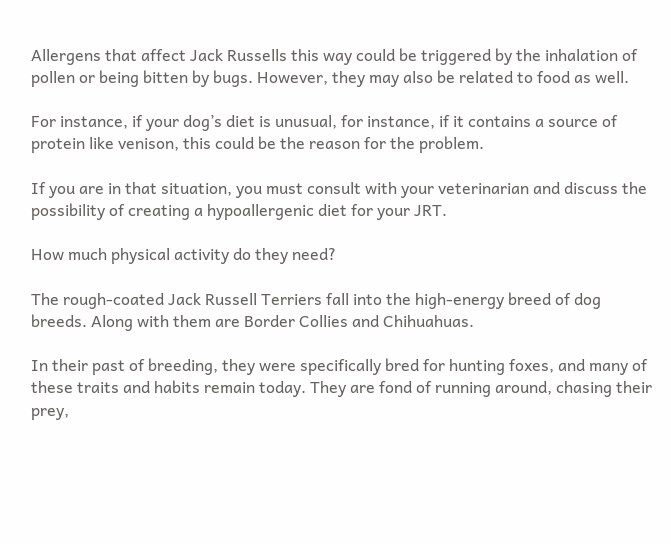Allergens that affect Jack Russells this way could be triggered by the inhalation of pollen or being bitten by bugs. However, they may also be related to food as well.

For instance, if your dog’s diet is unusual, for instance, if it contains a source of protein like venison, this could be the reason for the problem.

If you are in that situation, you must consult with your veterinarian and discuss the possibility of creating a hypoallergenic diet for your JRT.

How much physical activity do they need?

The rough-coated Jack Russell Terriers fall into the high-energy breed of dog breeds. Along with them are Border Collies and Chihuahuas.

In their past of breeding, they were specifically bred for hunting foxes, and many of these traits and habits remain today. They are fond of running around, chasing their prey,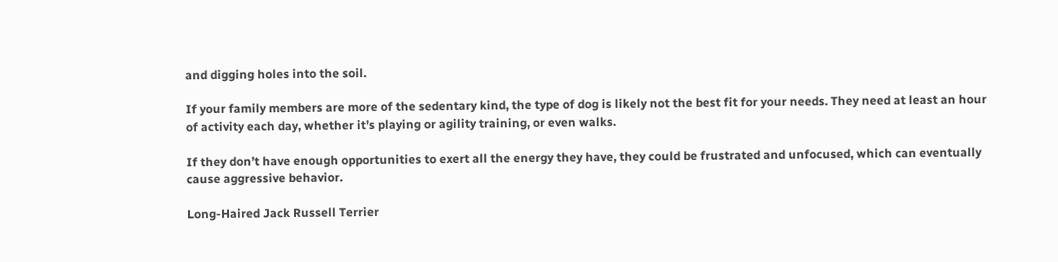and digging holes into the soil.

If your family members are more of the sedentary kind, the type of dog is likely not the best fit for your needs. They need at least an hour of activity each day, whether it’s playing or agility training, or even walks.

If they don’t have enough opportunities to exert all the energy they have, they could be frustrated and unfocused, which can eventually cause aggressive behavior.

Long-Haired Jack Russell Terrier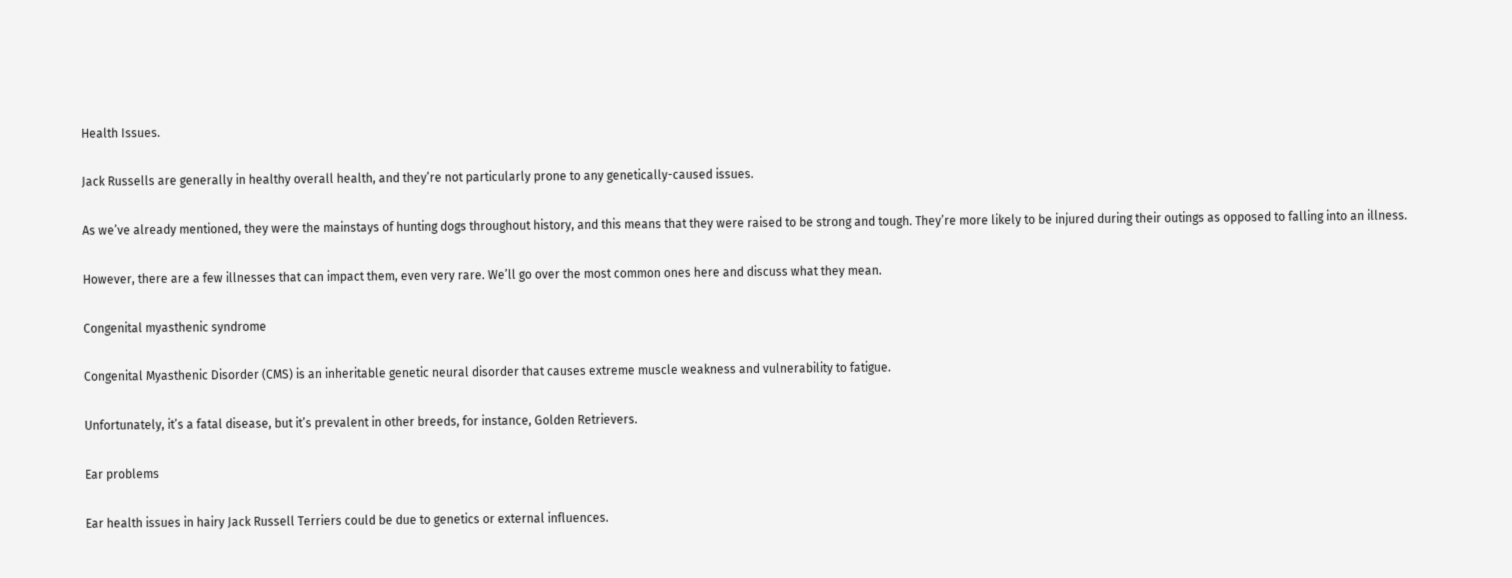Health Issues.

Jack Russells are generally in healthy overall health, and they’re not particularly prone to any genetically-caused issues.

As we’ve already mentioned, they were the mainstays of hunting dogs throughout history, and this means that they were raised to be strong and tough. They’re more likely to be injured during their outings as opposed to falling into an illness.

However, there are a few illnesses that can impact them, even very rare. We’ll go over the most common ones here and discuss what they mean.

Congenital myasthenic syndrome

Congenital Myasthenic Disorder (CMS) is an inheritable genetic neural disorder that causes extreme muscle weakness and vulnerability to fatigue.

Unfortunately, it’s a fatal disease, but it’s prevalent in other breeds, for instance, Golden Retrievers.

Ear problems

Ear health issues in hairy Jack Russell Terriers could be due to genetics or external influences.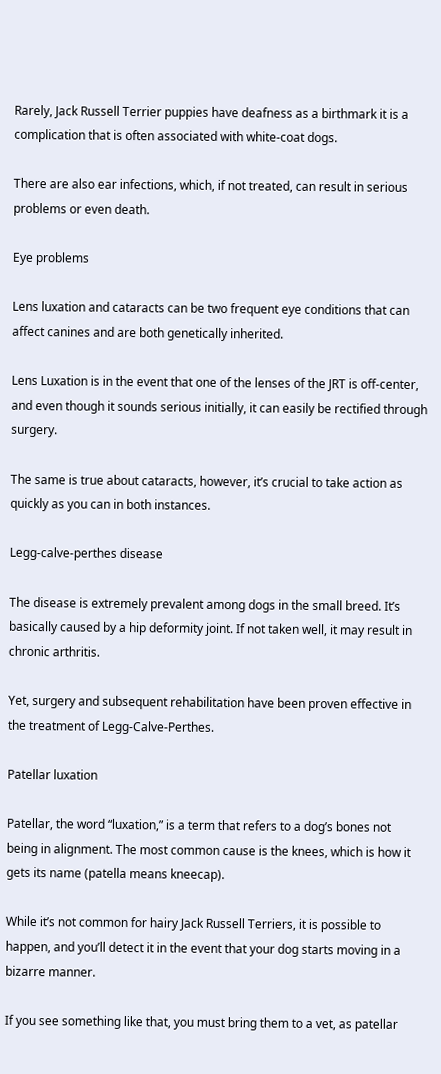Rarely, Jack Russell Terrier puppies have deafness as a birthmark it is a complication that is often associated with white-coat dogs.

There are also ear infections, which, if not treated, can result in serious problems or even death.

Eye problems

Lens luxation and cataracts can be two frequent eye conditions that can affect canines and are both genetically inherited.

Lens Luxation is in the event that one of the lenses of the JRT is off-center, and even though it sounds serious initially, it can easily be rectified through surgery.

The same is true about cataracts, however, it’s crucial to take action as quickly as you can in both instances.

Legg-calve-perthes disease

The disease is extremely prevalent among dogs in the small breed. It’s basically caused by a hip deformity joint. If not taken well, it may result in chronic arthritis.

Yet, surgery and subsequent rehabilitation have been proven effective in the treatment of Legg-Calve-Perthes.

Patellar luxation

Patellar, the word “luxation,” is a term that refers to a dog’s bones not being in alignment. The most common cause is the knees, which is how it gets its name (patella means kneecap).

While it’s not common for hairy Jack Russell Terriers, it is possible to happen, and you’ll detect it in the event that your dog starts moving in a bizarre manner.

If you see something like that, you must bring them to a vet, as patellar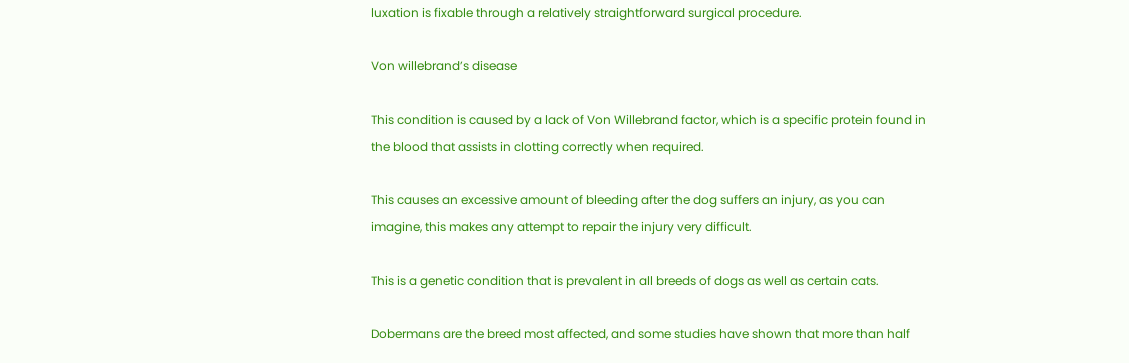luxation is fixable through a relatively straightforward surgical procedure.

Von willebrand’s disease

This condition is caused by a lack of Von Willebrand factor, which is a specific protein found in the blood that assists in clotting correctly when required.

This causes an excessive amount of bleeding after the dog suffers an injury, as you can imagine, this makes any attempt to repair the injury very difficult.

This is a genetic condition that is prevalent in all breeds of dogs as well as certain cats.

Dobermans are the breed most affected, and some studies have shown that more than half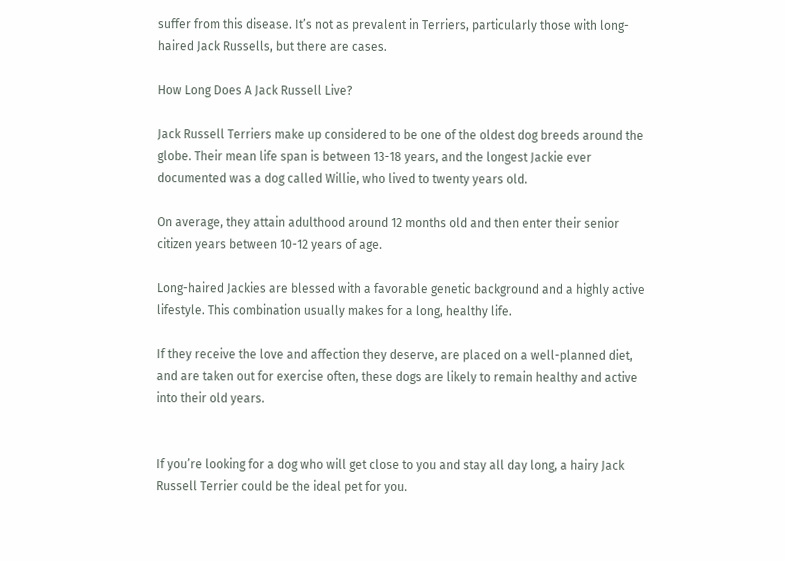suffer from this disease. It’s not as prevalent in Terriers, particularly those with long-haired Jack Russells, but there are cases.

How Long Does A Jack Russell Live?

Jack Russell Terriers make up considered to be one of the oldest dog breeds around the globe. Their mean life span is between 13-18 years, and the longest Jackie ever documented was a dog called Willie, who lived to twenty years old.

On average, they attain adulthood around 12 months old and then enter their senior citizen years between 10-12 years of age.

Long-haired Jackies are blessed with a favorable genetic background and a highly active lifestyle. This combination usually makes for a long, healthy life.

If they receive the love and affection they deserve, are placed on a well-planned diet, and are taken out for exercise often, these dogs are likely to remain healthy and active into their old years.


If you’re looking for a dog who will get close to you and stay all day long, a hairy Jack Russell Terrier could be the ideal pet for you.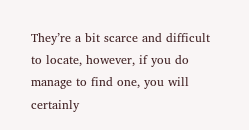They’re a bit scarce and difficult to locate, however, if you do manage to find one, you will certainly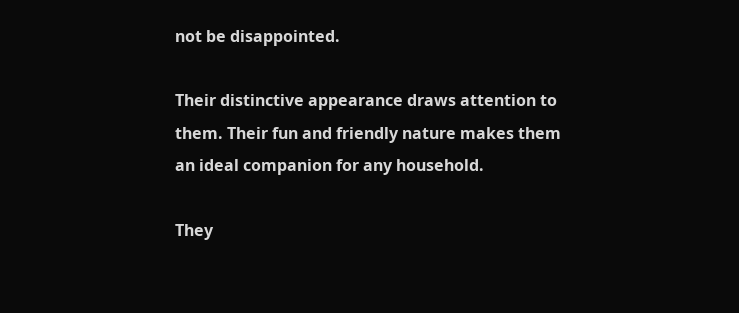not be disappointed.

Their distinctive appearance draws attention to them. Their fun and friendly nature makes them an ideal companion for any household.

They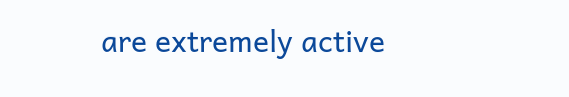are extremely active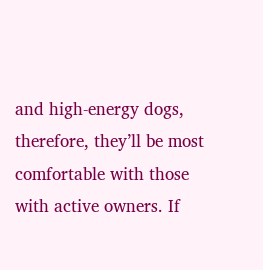and high-energy dogs, therefore, they’ll be most comfortable with those with active owners. If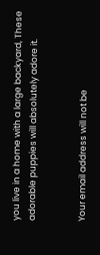you live in a home with a large backyard, These adorable puppies will absolutely adore it.


Your email address will not be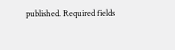published. Required fields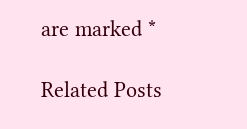are marked *

Related Posts